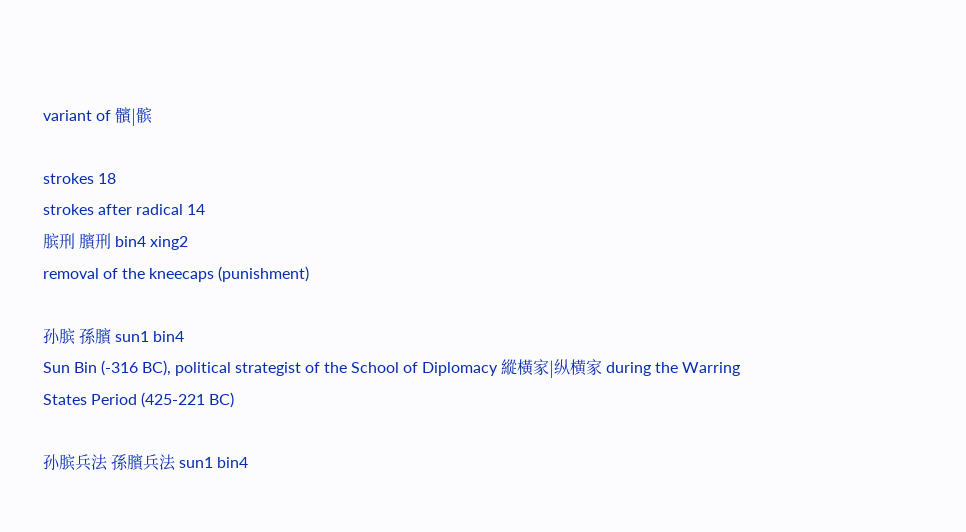variant of 髕|髌

strokes 18
strokes after radical 14
膑刑 臏刑 bin4 xing2
removal of the kneecaps (punishment)

孙膑 孫臏 sun1 bin4
Sun Bin (-316 BC), political strategist of the School of Diplomacy 縱橫家|纵横家 during the Warring States Period (425-221 BC)

孙膑兵法 孫臏兵法 sun1 bin4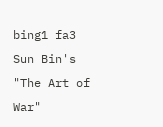bing1 fa3
Sun Bin's "The Art of War"